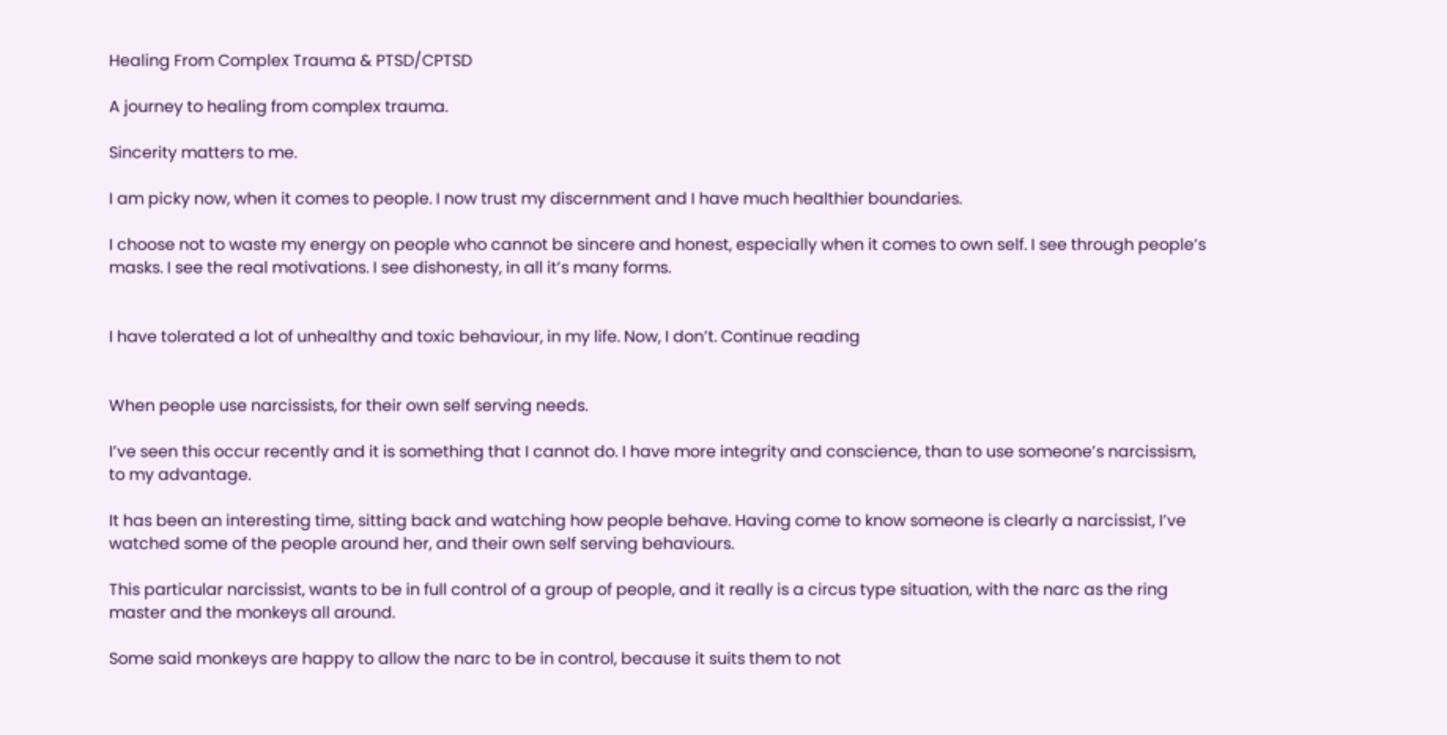Healing From Complex Trauma & PTSD/CPTSD

A journey to healing from complex trauma.

Sincerity matters to me.

I am picky now, when it comes to people. I now trust my discernment and I have much healthier boundaries.

I choose not to waste my energy on people who cannot be sincere and honest, especially when it comes to own self. I see through people’s masks. I see the real motivations. I see dishonesty, in all it’s many forms.


I have tolerated a lot of unhealthy and toxic behaviour, in my life. Now, I don’t. Continue reading


When people use narcissists, for their own self serving needs.

I’ve seen this occur recently and it is something that I cannot do. I have more integrity and conscience, than to use someone’s narcissism, to my advantage.

It has been an interesting time, sitting back and watching how people behave. Having come to know someone is clearly a narcissist, I’ve watched some of the people around her, and their own self serving behaviours.

This particular narcissist, wants to be in full control of a group of people, and it really is a circus type situation, with the narc as the ring master and the monkeys all around.

Some said monkeys are happy to allow the narc to be in control, because it suits them to not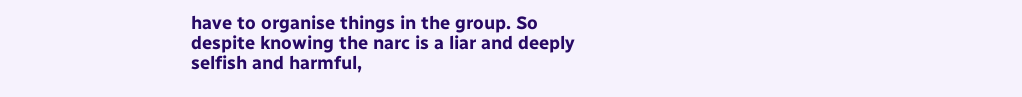have to organise things in the group. So despite knowing the narc is a liar and deeply selfish and harmful,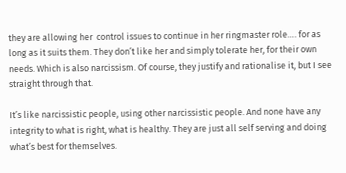they are allowing her  control issues to continue in her ringmaster role…. for as long as it suits them. They don’t like her and simply tolerate her, for their own needs. Which is also narcissism. Of course, they justify and rationalise it, but I see straight through that.

It’s like narcissistic people, using other narcissistic people. And none have any integrity to what is right, what is healthy. They are just all self serving and doing what’s best for themselves.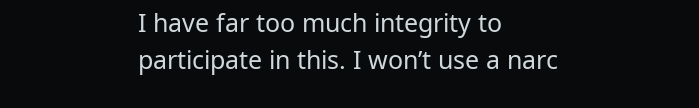I have far too much integrity to participate in this. I won’t use a narc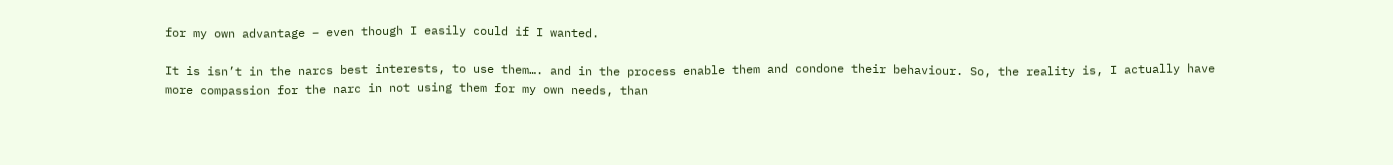for my own advantage – even though I easily could if I wanted.

It is isn’t in the narcs best interests, to use them…. and in the process enable them and condone their behaviour. So, the reality is, I actually have more compassion for the narc in not using them for my own needs, than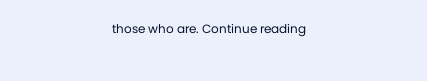those who are. Continue reading